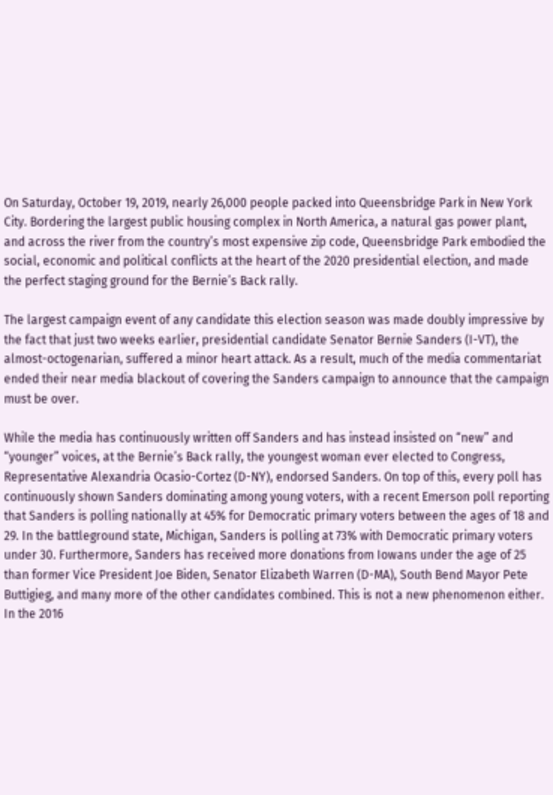On Saturday, October 19, 2019, nearly 26,000 people packed into Queensbridge Park in New York City. Bordering the largest public housing complex in North America, a natural gas power plant, and across the river from the country’s most expensive zip code, Queensbridge Park embodied the social, economic and political conflicts at the heart of the 2020 presidential election, and made the perfect staging ground for the Bernie’s Back rally.

The largest campaign event of any candidate this election season was made doubly impressive by the fact that just two weeks earlier, presidential candidate Senator Bernie Sanders (I-VT), the almost-octogenarian, suffered a minor heart attack. As a result, much of the media commentariat ended their near media blackout of covering the Sanders campaign to announce that the campaign must be over.

While the media has continuously written off Sanders and has instead insisted on “new” and “younger” voices, at the Bernie’s Back rally, the youngest woman ever elected to Congress, Representative Alexandria Ocasio-Cortez (D-NY), endorsed Sanders. On top of this, every poll has continuously shown Sanders dominating among young voters, with a recent Emerson poll reporting that Sanders is polling nationally at 45% for Democratic primary voters between the ages of 18 and 29. In the battleground state, Michigan, Sanders is polling at 73% with Democratic primary voters under 30. Furthermore, Sanders has received more donations from Iowans under the age of 25 than former Vice President Joe Biden, Senator Elizabeth Warren (D-MA), South Bend Mayor Pete Buttigieg, and many more of the other candidates combined. This is not a new phenomenon either. In the 2016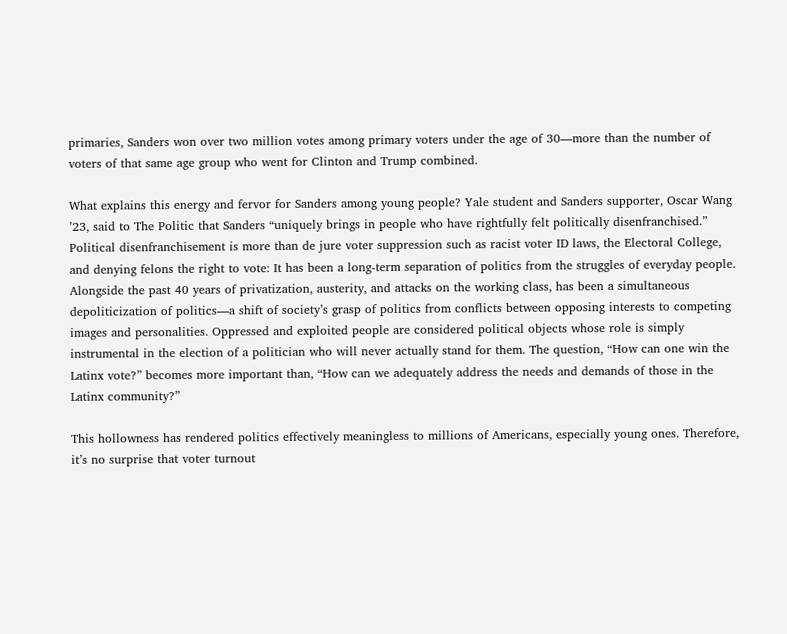primaries, Sanders won over two million votes among primary voters under the age of 30––more than the number of voters of that same age group who went for Clinton and Trump combined.

What explains this energy and fervor for Sanders among young people? Yale student and Sanders supporter, Oscar Wang ’23, said to The Politic that Sanders “uniquely brings in people who have rightfully felt politically disenfranchised.” Political disenfranchisement is more than de jure voter suppression such as racist voter ID laws, the Electoral College, and denying felons the right to vote: It has been a long-term separation of politics from the struggles of everyday people. Alongside the past 40 years of privatization, austerity, and attacks on the working class, has been a simultaneous depoliticization of politics––a shift of society’s grasp of politics from conflicts between opposing interests to competing images and personalities. Oppressed and exploited people are considered political objects whose role is simply instrumental in the election of a politician who will never actually stand for them. The question, “How can one win the Latinx vote?” becomes more important than, “How can we adequately address the needs and demands of those in the Latinx community?”

This hollowness has rendered politics effectively meaningless to millions of Americans, especially young ones. Therefore, it’s no surprise that voter turnout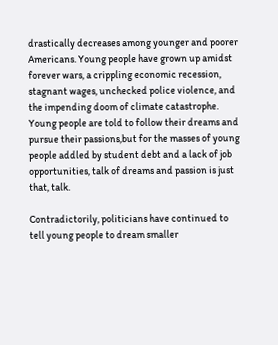drastically decreases among younger and poorer Americans. Young people have grown up amidst forever wars, a crippling economic recession, stagnant wages, unchecked police violence, and the impending doom of climate catastrophe. Young people are told to follow their dreams and pursue their passions,but for the masses of young people addled by student debt and a lack of job opportunities, talk of dreams and passion is just that, talk.

Contradictorily, politicians have continued to tell young people to dream smaller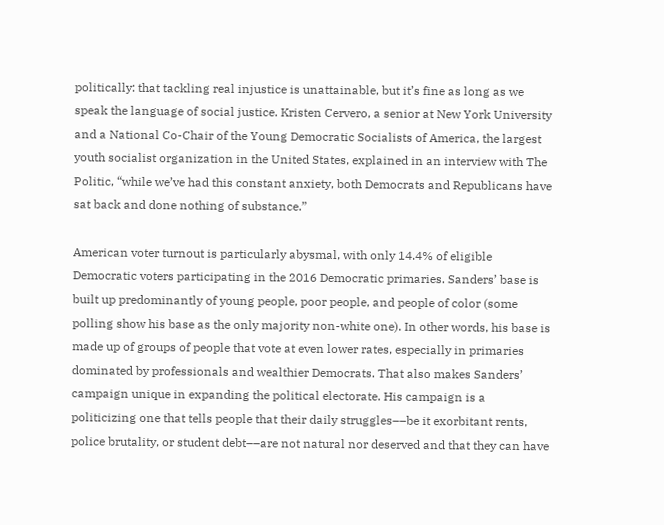politically: that tackling real injustice is unattainable, but it’s fine as long as we speak the language of social justice. Kristen Cervero, a senior at New York University and a National Co-Chair of the Young Democratic Socialists of America, the largest youth socialist organization in the United States, explained in an interview with The Politic, “while we’ve had this constant anxiety, both Democrats and Republicans have sat back and done nothing of substance.”

American voter turnout is particularly abysmal, with only 14.4% of eligible Democratic voters participating in the 2016 Democratic primaries. Sanders’ base is built up predominantly of young people, poor people, and people of color (some polling show his base as the only majority non-white one). In other words, his base is made up of groups of people that vote at even lower rates, especially in primaries dominated by professionals and wealthier Democrats. That also makes Sanders’ campaign unique in expanding the political electorate. His campaign is a  politicizing one that tells people that their daily struggles––be it exorbitant rents, police brutality, or student debt––are not natural nor deserved and that they can have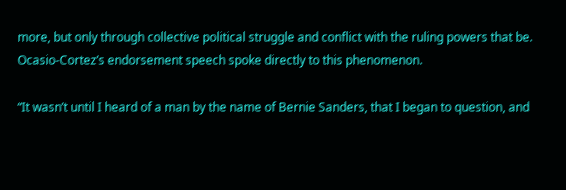more, but only through collective political struggle and conflict with the ruling powers that be. Ocasio-Cortez’s endorsement speech spoke directly to this phenomenon.

“It wasn’t until I heard of a man by the name of Bernie Sanders, that I began to question, and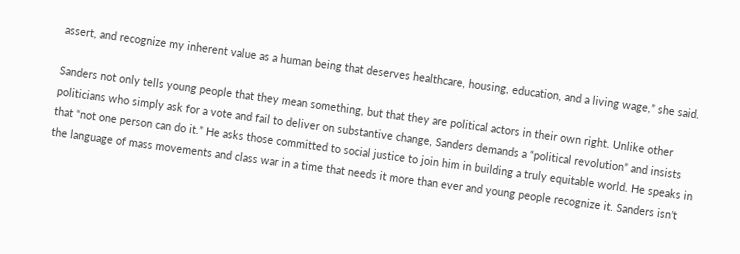assert, and recognize my inherent value as a human being that deserves healthcare, housing, education, and a living wage,” she said.

Sanders not only tells young people that they mean something, but that they are political actors in their own right. Unlike other politicians who simply ask for a vote and fail to deliver on substantive change, Sanders demands a “political revolution” and insists that “not one person can do it.” He asks those committed to social justice to join him in building a truly equitable world. He speaks in the language of mass movements and class war in a time that needs it more than ever and young people recognize it. Sanders isn’t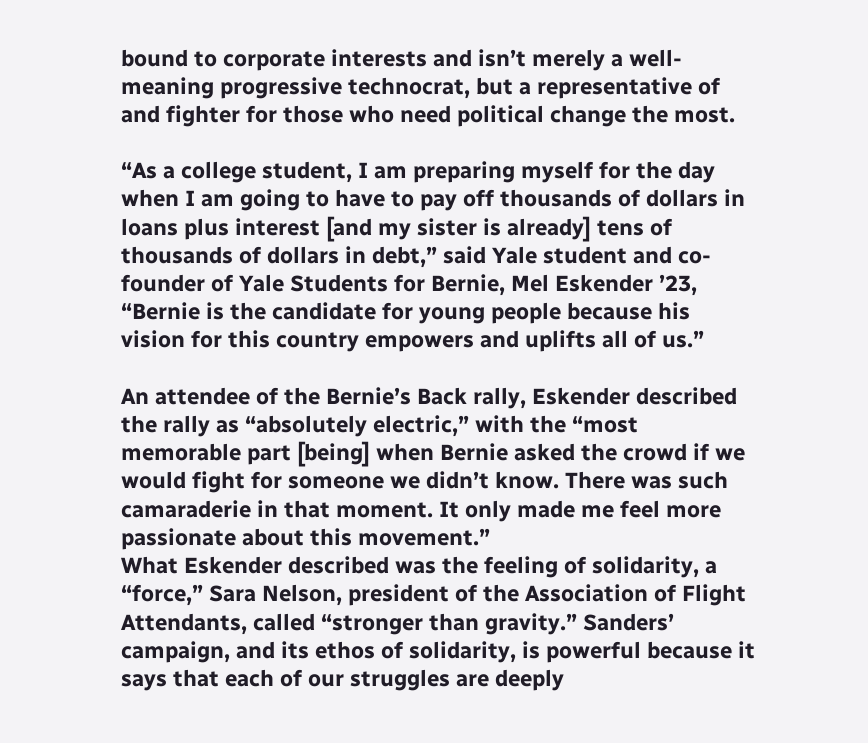bound to corporate interests and isn’t merely a well-meaning progressive technocrat, but a representative of and fighter for those who need political change the most.

“As a college student, I am preparing myself for the day when I am going to have to pay off thousands of dollars in loans plus interest [and my sister is already] tens of thousands of dollars in debt,” said Yale student and co-founder of Yale Students for Bernie, Mel Eskender ’23, “Bernie is the candidate for young people because his vision for this country empowers and uplifts all of us.”

An attendee of the Bernie’s Back rally, Eskender described the rally as “absolutely electric,” with the “most memorable part [being] when Bernie asked the crowd if we would fight for someone we didn’t know. There was such camaraderie in that moment. It only made me feel more passionate about this movement.”
What Eskender described was the feeling of solidarity, a “force,” Sara Nelson, president of the Association of Flight Attendants, called “stronger than gravity.” Sanders’ campaign, and its ethos of solidarity, is powerful because it says that each of our struggles are deeply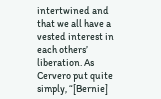intertwined and that we all have a vested interest in each others’ liberation. As Cervero put quite simply, “[Bernie]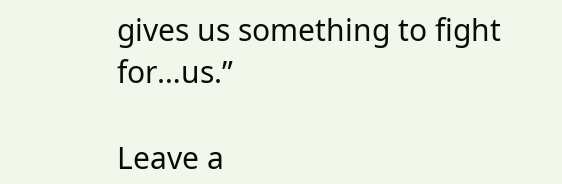gives us something to fight for…us.”

Leave a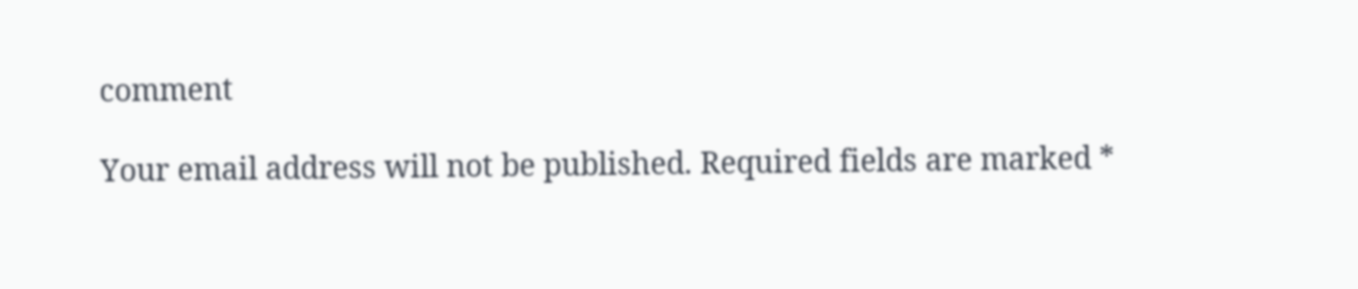comment

Your email address will not be published. Required fields are marked *